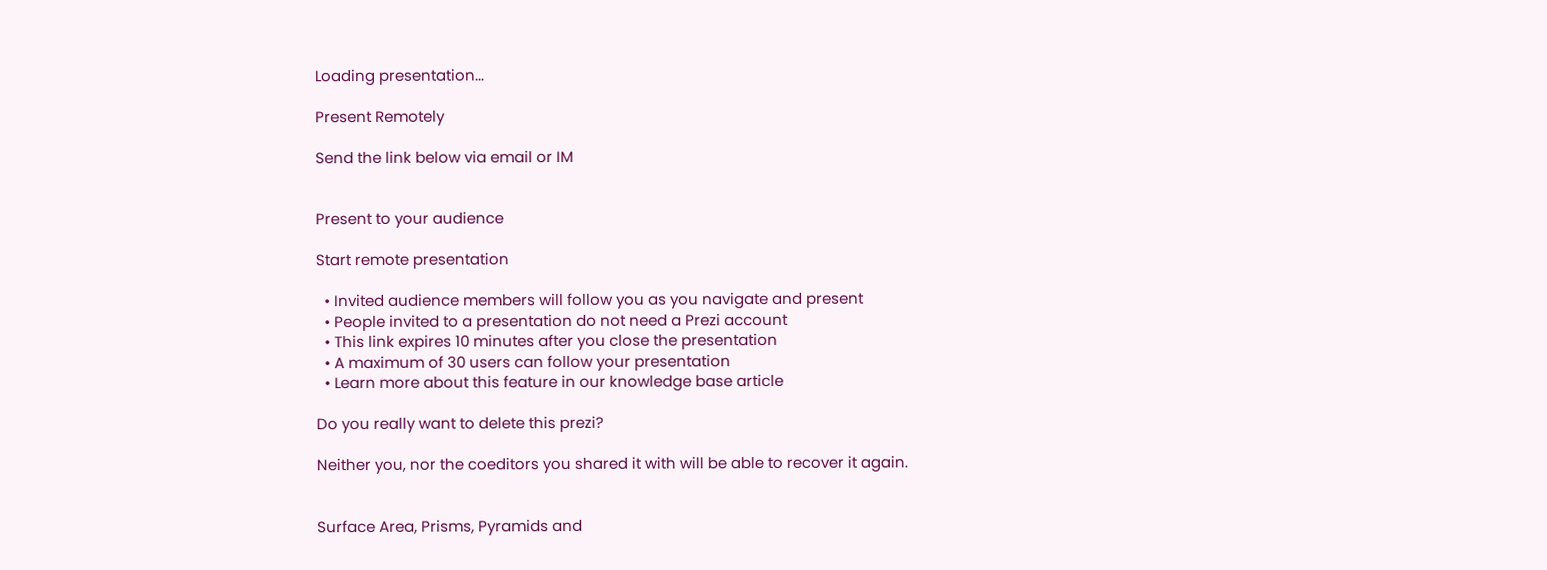Loading presentation...

Present Remotely

Send the link below via email or IM


Present to your audience

Start remote presentation

  • Invited audience members will follow you as you navigate and present
  • People invited to a presentation do not need a Prezi account
  • This link expires 10 minutes after you close the presentation
  • A maximum of 30 users can follow your presentation
  • Learn more about this feature in our knowledge base article

Do you really want to delete this prezi?

Neither you, nor the coeditors you shared it with will be able to recover it again.


Surface Area, Prisms, Pyramids and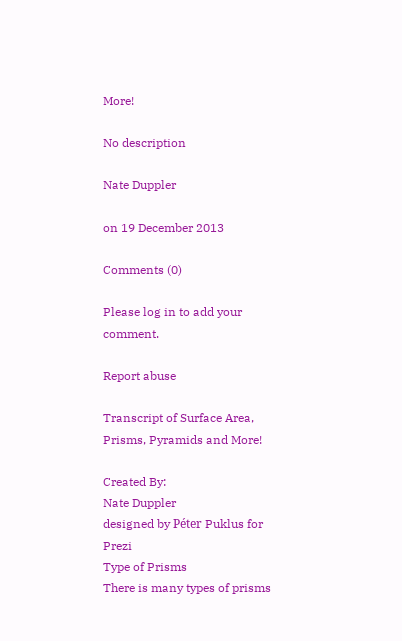More!

No description

Nate Duppler

on 19 December 2013

Comments (0)

Please log in to add your comment.

Report abuse

Transcript of Surface Area, Prisms, Pyramids and More!

Created By:
Nate Duppler
designed by Péter Puklus for Prezi
Type of Prisms
There is many types of prisms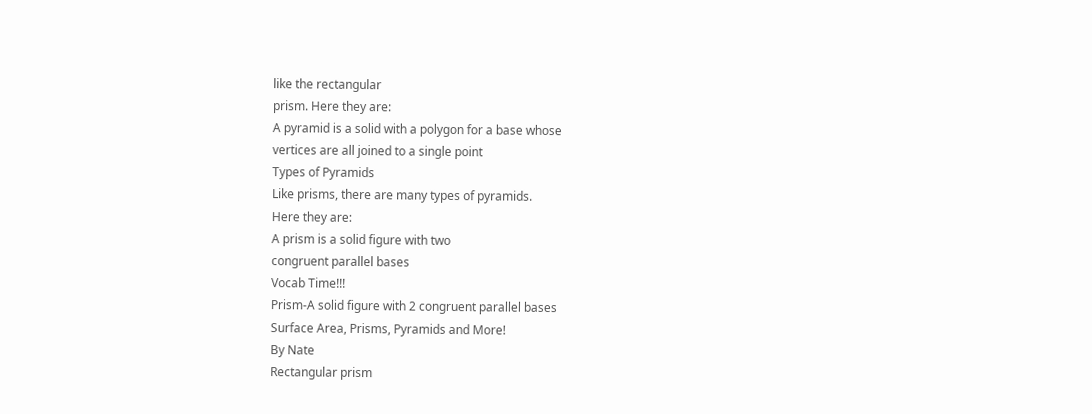like the rectangular
prism. Here they are:
A pyramid is a solid with a polygon for a base whose
vertices are all joined to a single point
Types of Pyramids
Like prisms, there are many types of pyramids.
Here they are:
A prism is a solid figure with two
congruent parallel bases
Vocab Time!!!
Prism-A solid figure with 2 congruent parallel bases
Surface Area, Prisms, Pyramids and More!
By Nate
Rectangular prism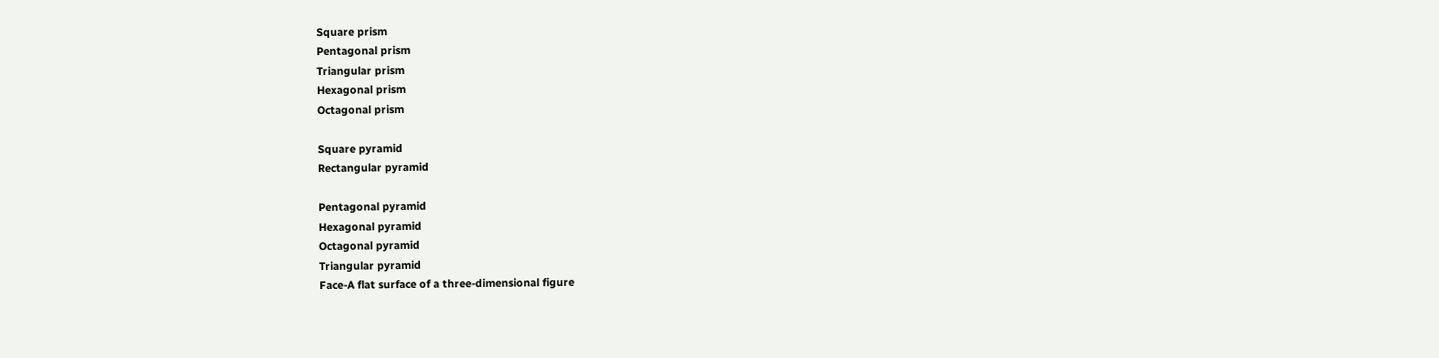Square prism
Pentagonal prism
Triangular prism
Hexagonal prism
Octagonal prism

Square pyramid
Rectangular pyramid

Pentagonal pyramid
Hexagonal pyramid
Octagonal pyramid
Triangular pyramid
Face-A flat surface of a three-dimensional figure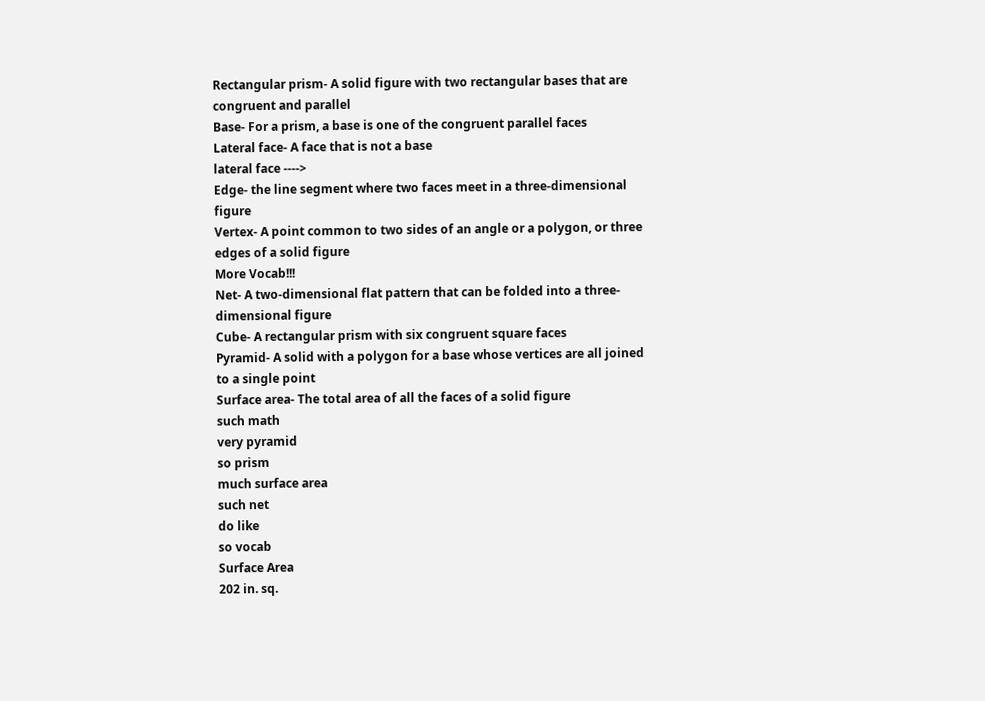Rectangular prism- A solid figure with two rectangular bases that are congruent and parallel
Base- For a prism, a base is one of the congruent parallel faces
Lateral face- A face that is not a base
lateral face ---->
Edge- the line segment where two faces meet in a three-dimensional figure
Vertex- A point common to two sides of an angle or a polygon, or three edges of a solid figure
More Vocab!!!
Net- A two-dimensional flat pattern that can be folded into a three-dimensional figure
Cube- A rectangular prism with six congruent square faces
Pyramid- A solid with a polygon for a base whose vertices are all joined to a single point
Surface area- The total area of all the faces of a solid figure
such math
very pyramid
so prism
much surface area
such net
do like
so vocab
Surface Area
202 in. sq.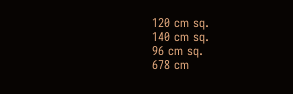120 cm sq.
140 cm sq.
96 cm sq.
678 cm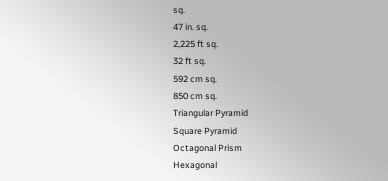sq.
47 in. sq.
2,225 ft sq.
32 ft sq.
592 cm sq.
850 cm sq.
Triangular Pyramid
Square Pyramid
Octagonal Prism
Hexagonal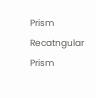Prism
Recatngular Prism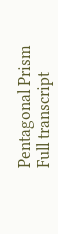Pentagonal Prism
Full transcript